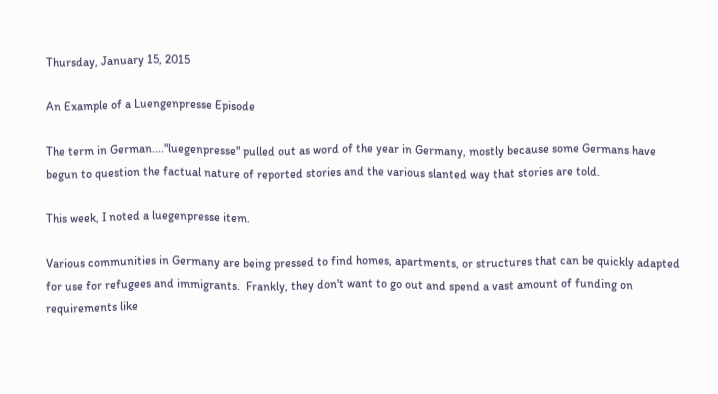Thursday, January 15, 2015

An Example of a Luengenpresse Episode

The term in German...."luegenpresse" pulled out as word of the year in Germany, mostly because some Germans have begun to question the factual nature of reported stories and the various slanted way that stories are told.

This week, I noted a luegenpresse item.

Various communities in Germany are being pressed to find homes, apartments, or structures that can be quickly adapted for use for refugees and immigrants.  Frankly, they don't want to go out and spend a vast amount of funding on requirements like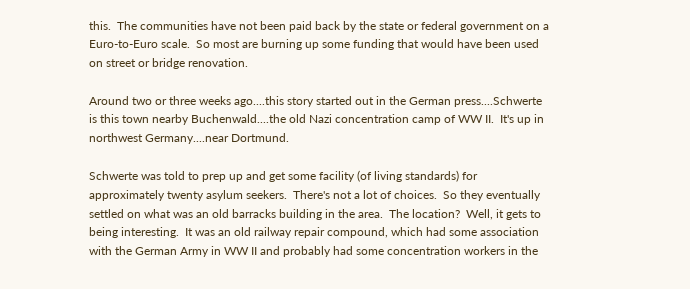this.  The communities have not been paid back by the state or federal government on a Euro-to-Euro scale.  So most are burning up some funding that would have been used on street or bridge renovation.

Around two or three weeks ago....this story started out in the German press....Schwerte is this town nearby Buchenwald....the old Nazi concentration camp of WW II.  It's up in northwest Germany....near Dortmund.

Schwerte was told to prep up and get some facility (of living standards) for approximately twenty asylum seekers.  There's not a lot of choices.  So they eventually settled on what was an old barracks building in the area.  The location?  Well, it gets to being interesting.  It was an old railway repair compound, which had some association with the German Army in WW II and probably had some concentration workers in the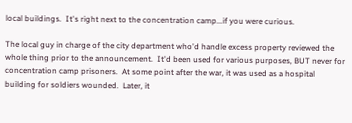local buildings.  It's right next to the concentration camp...if you were curious.

The local guy in charge of the city department who'd handle excess property reviewed the whole thing prior to the announcement.  It'd been used for various purposes, BUT never for concentration camp prisoners.  At some point after the war, it was used as a hospital building for soldiers wounded.  Later, it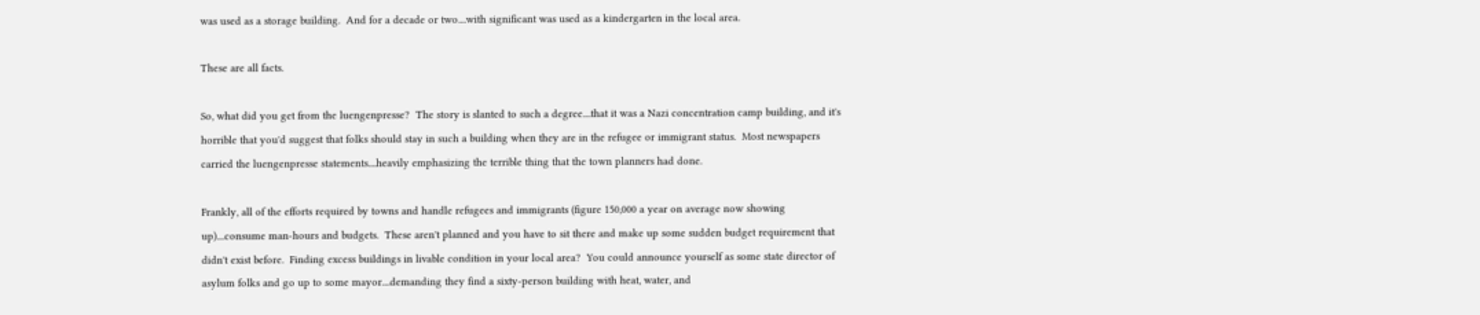was used as a storage building.  And for a decade or two....with significant was used as a kindergarten in the local area.

These are all facts.

So, what did you get from the luengenpresse?  The story is slanted to such a degree....that it was a Nazi concentration camp building, and it's horrible that you'd suggest that folks should stay in such a building when they are in the refugee or immigrant status.  Most newspapers carried the luengenpresse statements....heavily emphasizing the terrible thing that the town planners had done.

Frankly, all of the efforts required by towns and handle refugees and immigrants (figure 150,000 a year on average now showing up)....consume man-hours and budgets.  These aren't planned and you have to sit there and make up some sudden budget requirement that didn't exist before.  Finding excess buildings in livable condition in your local area?  You could announce yourself as some state director of asylum folks and go up to some mayor....demanding they find a sixty-person building with heat, water, and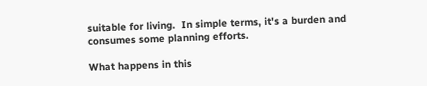suitable for living.  In simple terms, it's a burden and consumes some planning efforts.

What happens in this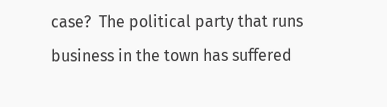case?  The political party that runs business in the town has suffered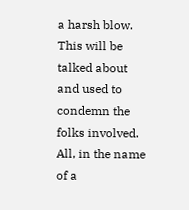a harsh blow.  This will be talked about and used to condemn the folks involved.  All, in the name of a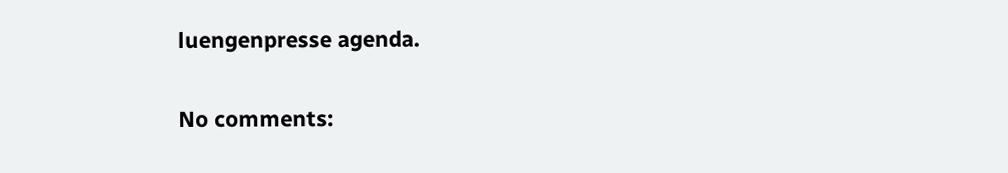luengenpresse agenda.

No comments: